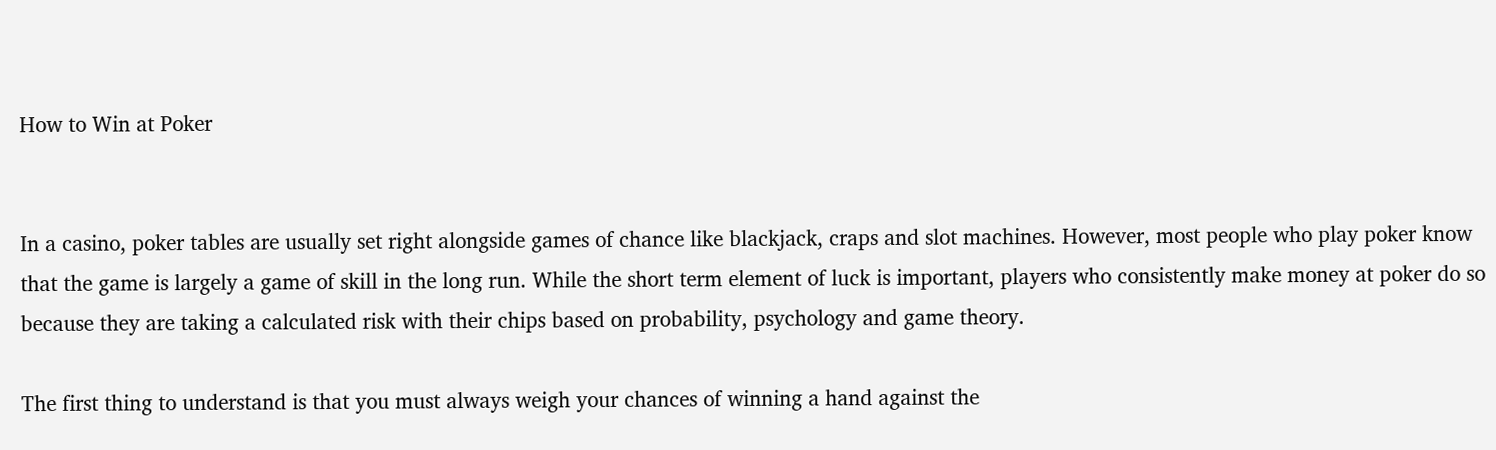How to Win at Poker


In a casino, poker tables are usually set right alongside games of chance like blackjack, craps and slot machines. However, most people who play poker know that the game is largely a game of skill in the long run. While the short term element of luck is important, players who consistently make money at poker do so because they are taking a calculated risk with their chips based on probability, psychology and game theory.

The first thing to understand is that you must always weigh your chances of winning a hand against the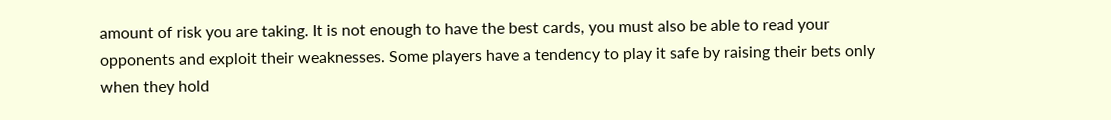amount of risk you are taking. It is not enough to have the best cards, you must also be able to read your opponents and exploit their weaknesses. Some players have a tendency to play it safe by raising their bets only when they hold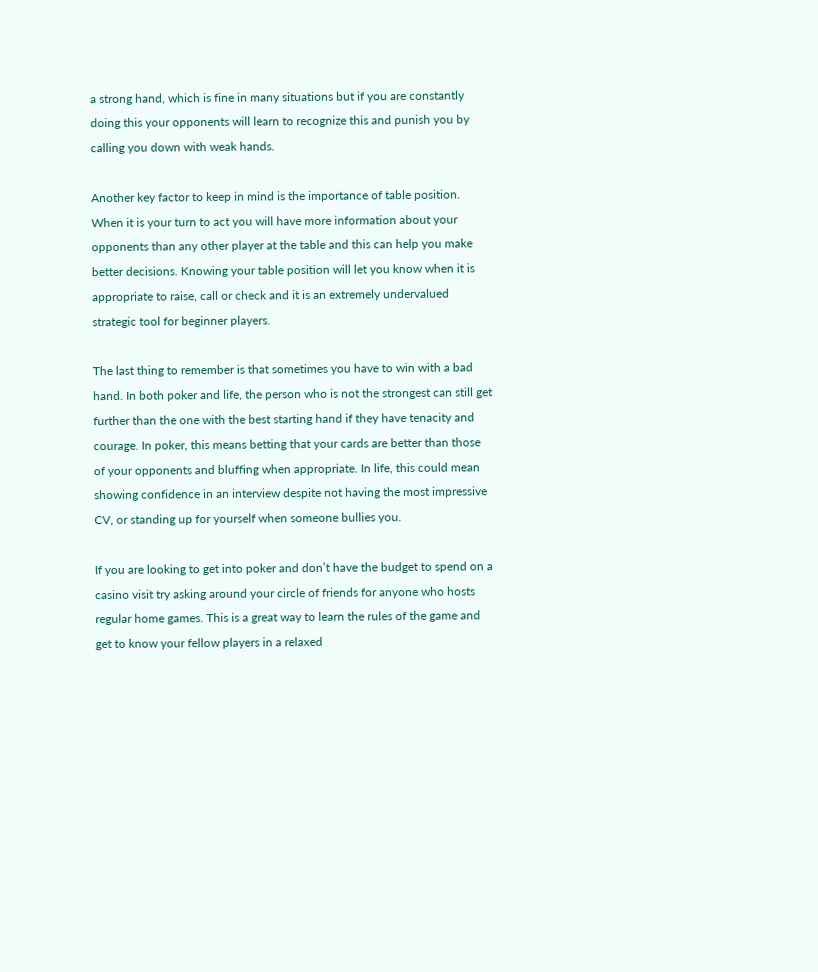a strong hand, which is fine in many situations but if you are constantly doing this your opponents will learn to recognize this and punish you by calling you down with weak hands.

Another key factor to keep in mind is the importance of table position. When it is your turn to act you will have more information about your opponents than any other player at the table and this can help you make better decisions. Knowing your table position will let you know when it is appropriate to raise, call or check and it is an extremely undervalued strategic tool for beginner players.

The last thing to remember is that sometimes you have to win with a bad hand. In both poker and life, the person who is not the strongest can still get further than the one with the best starting hand if they have tenacity and courage. In poker, this means betting that your cards are better than those of your opponents and bluffing when appropriate. In life, this could mean showing confidence in an interview despite not having the most impressive CV, or standing up for yourself when someone bullies you.

If you are looking to get into poker and don’t have the budget to spend on a casino visit try asking around your circle of friends for anyone who hosts regular home games. This is a great way to learn the rules of the game and get to know your fellow players in a relaxed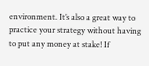environment. It’s also a great way to practice your strategy without having to put any money at stake! If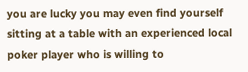you are lucky you may even find yourself sitting at a table with an experienced local poker player who is willing to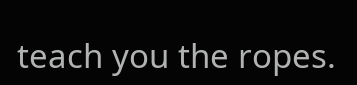teach you the ropes.